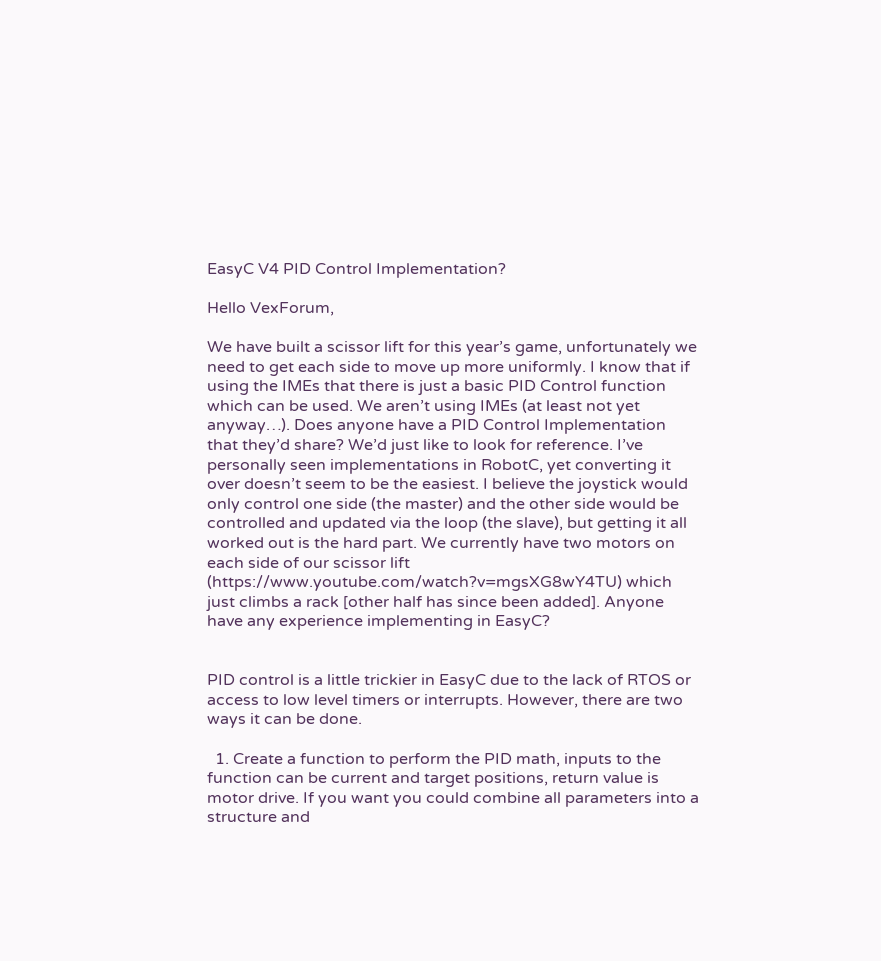EasyC V4 PID Control Implementation?

Hello VexForum,

We have built a scissor lift for this year’s game, unfortunately we need to get each side to move up more uniformly. I know that if using the IMEs that there is just a basic PID Control function which can be used. We aren’t using IMEs (at least not yet anyway…). Does anyone have a PID Control Implementation that they’d share? We’d just like to look for reference. I’ve personally seen implementations in RobotC, yet converting it over doesn’t seem to be the easiest. I believe the joystick would only control one side (the master) and the other side would be controlled and updated via the loop (the slave), but getting it all worked out is the hard part. We currently have two motors on each side of our scissor lift (https://www.youtube.com/watch?v=mgsXG8wY4TU) which just climbs a rack [other half has since been added]. Anyone have any experience implementing in EasyC?


PID control is a little trickier in EasyC due to the lack of RTOS or access to low level timers or interrupts. However, there are two ways it can be done.

  1. Create a function to perform the PID math, inputs to the function can be current and target positions, return value is motor drive. If you want you could combine all parameters into a structure and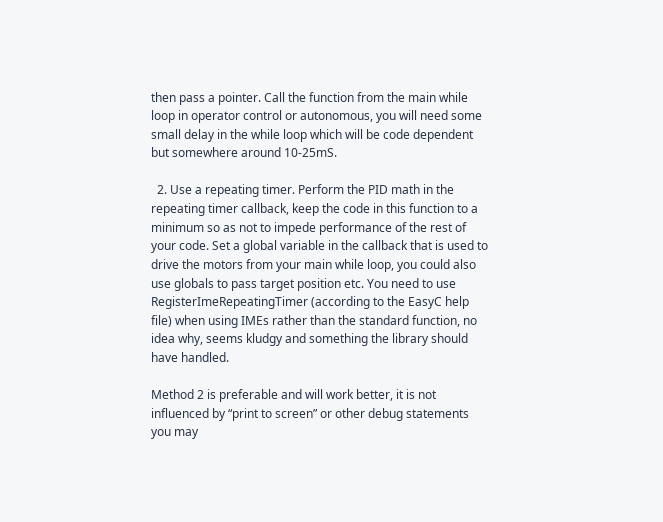then pass a pointer. Call the function from the main while loop in operator control or autonomous, you will need some small delay in the while loop which will be code dependent but somewhere around 10-25mS.

  2. Use a repeating timer. Perform the PID math in the repeating timer callback, keep the code in this function to a minimum so as not to impede performance of the rest of your code. Set a global variable in the callback that is used to drive the motors from your main while loop, you could also use globals to pass target position etc. You need to use RegisterImeRepeatingTimer (according to the EasyC help file) when using IMEs rather than the standard function, no idea why, seems kludgy and something the library should have handled.

Method 2 is preferable and will work better, it is not influenced by “print to screen” or other debug statements you may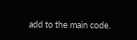add to the main code.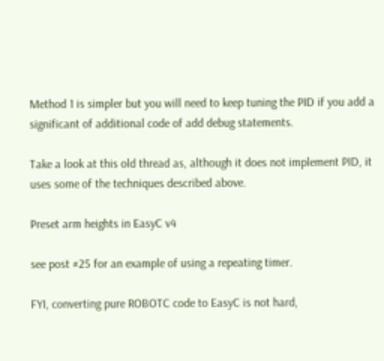Method 1 is simpler but you will need to keep tuning the PID if you add a significant of additional code of add debug statements.

Take a look at this old thread as, although it does not implement PID, it uses some of the techniques described above.

Preset arm heights in EasyC v4

see post #25 for an example of using a repeating timer.

FYI, converting pure ROBOTC code to EasyC is not hard,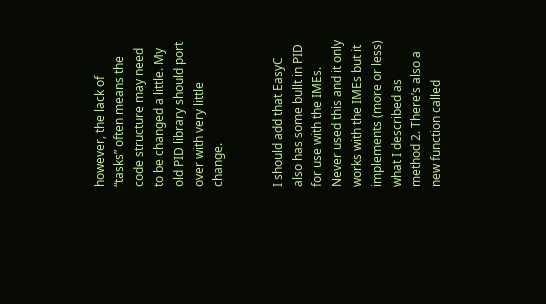however, the lack of “tasks” often means the code structure may need to be changed a little. My old PID library should port over with very little change.


I should add that EasyC also has some bullt in PID for use with the IMEs. Never used this and it only works with the IMEs but it implements (more or less) what I described as method 2. There’s also a new function called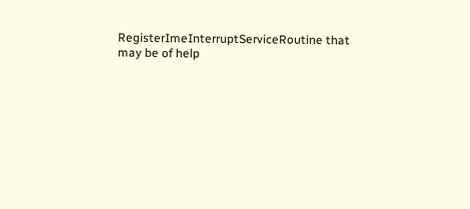RegisterImeInterruptServiceRoutine that may be of help